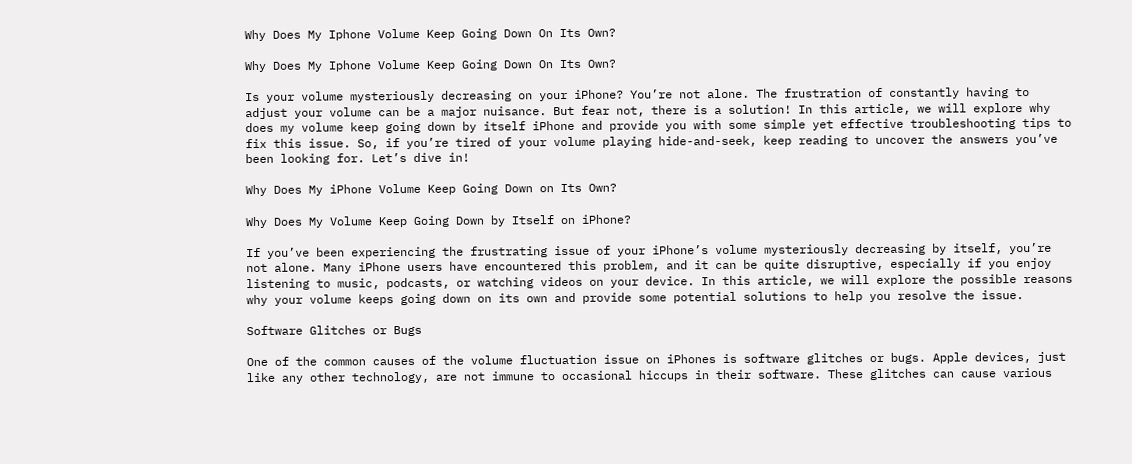Why Does My Iphone Volume Keep Going Down On Its Own?

Why Does My Iphone Volume Keep Going Down On Its Own?

Is your volume mysteriously decreasing on your iPhone? You’re not alone. The frustration of constantly having to adjust your volume can be a major nuisance. But fear not, there is a solution! In this article, we will explore why does my volume keep going down by itself iPhone and provide you with some simple yet effective troubleshooting tips to fix this issue. So, if you’re tired of your volume playing hide-and-seek, keep reading to uncover the answers you’ve been looking for. Let’s dive in!

Why Does My iPhone Volume Keep Going Down on Its Own?

Why Does My Volume Keep Going Down by Itself on iPhone?

If you’ve been experiencing the frustrating issue of your iPhone’s volume mysteriously decreasing by itself, you’re not alone. Many iPhone users have encountered this problem, and it can be quite disruptive, especially if you enjoy listening to music, podcasts, or watching videos on your device. In this article, we will explore the possible reasons why your volume keeps going down on its own and provide some potential solutions to help you resolve the issue.

Software Glitches or Bugs

One of the common causes of the volume fluctuation issue on iPhones is software glitches or bugs. Apple devices, just like any other technology, are not immune to occasional hiccups in their software. These glitches can cause various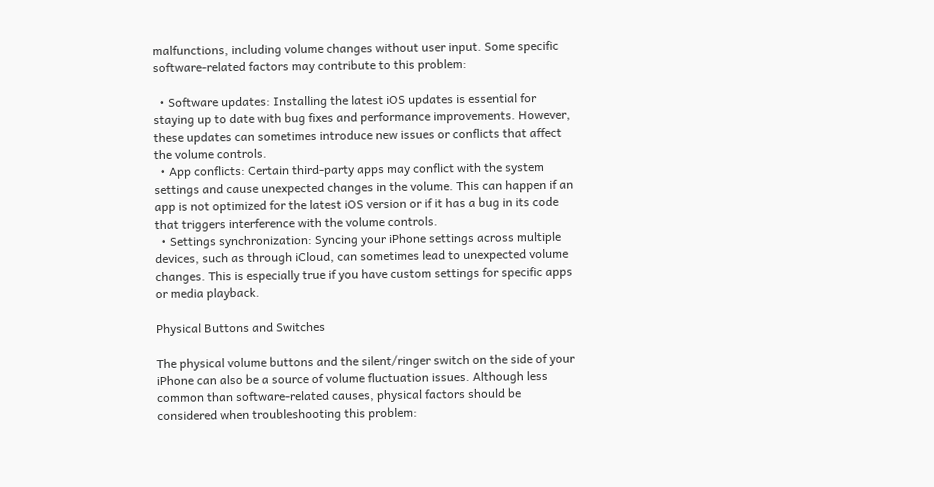malfunctions, including volume changes without user input. Some specific software-related factors may contribute to this problem:

  • Software updates: Installing the latest iOS updates is essential for staying up to date with bug fixes and performance improvements. However, these updates can sometimes introduce new issues or conflicts that affect the volume controls.
  • App conflicts: Certain third-party apps may conflict with the system settings and cause unexpected changes in the volume. This can happen if an app is not optimized for the latest iOS version or if it has a bug in its code that triggers interference with the volume controls.
  • Settings synchronization: Syncing your iPhone settings across multiple devices, such as through iCloud, can sometimes lead to unexpected volume changes. This is especially true if you have custom settings for specific apps or media playback.

Physical Buttons and Switches

The physical volume buttons and the silent/ringer switch on the side of your iPhone can also be a source of volume fluctuation issues. Although less common than software-related causes, physical factors should be considered when troubleshooting this problem: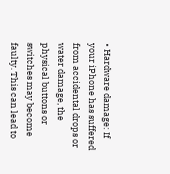• Hardware damage: If your iPhone has suffered from accidental drops or water damage, the physical buttons or switches may become faulty. This can lead to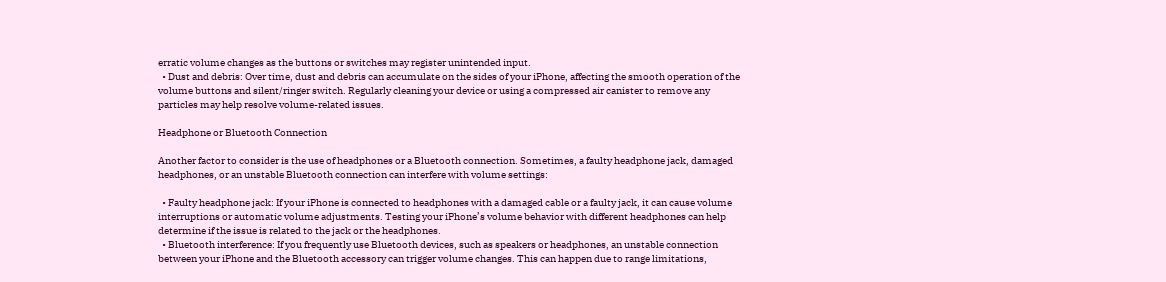erratic volume changes as the buttons or switches may register unintended input.
  • Dust and debris: Over time, dust and debris can accumulate on the sides of your iPhone, affecting the smooth operation of the volume buttons and silent/ringer switch. Regularly cleaning your device or using a compressed air canister to remove any particles may help resolve volume-related issues.

Headphone or Bluetooth Connection

Another factor to consider is the use of headphones or a Bluetooth connection. Sometimes, a faulty headphone jack, damaged headphones, or an unstable Bluetooth connection can interfere with volume settings:

  • Faulty headphone jack: If your iPhone is connected to headphones with a damaged cable or a faulty jack, it can cause volume interruptions or automatic volume adjustments. Testing your iPhone’s volume behavior with different headphones can help determine if the issue is related to the jack or the headphones.
  • Bluetooth interference: If you frequently use Bluetooth devices, such as speakers or headphones, an unstable connection between your iPhone and the Bluetooth accessory can trigger volume changes. This can happen due to range limitations,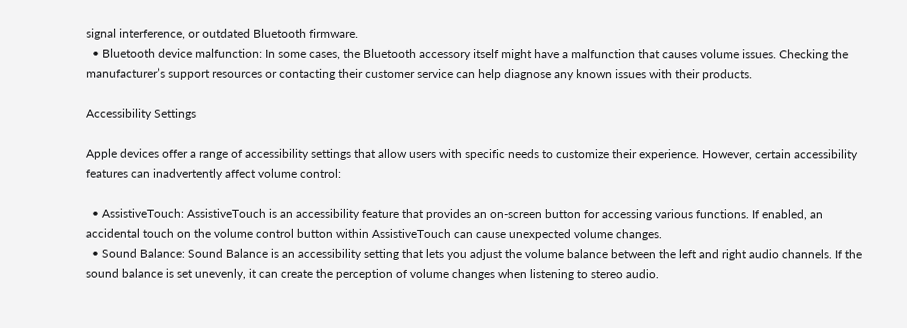signal interference, or outdated Bluetooth firmware.
  • Bluetooth device malfunction: In some cases, the Bluetooth accessory itself might have a malfunction that causes volume issues. Checking the manufacturer’s support resources or contacting their customer service can help diagnose any known issues with their products.

Accessibility Settings

Apple devices offer a range of accessibility settings that allow users with specific needs to customize their experience. However, certain accessibility features can inadvertently affect volume control:

  • AssistiveTouch: AssistiveTouch is an accessibility feature that provides an on-screen button for accessing various functions. If enabled, an accidental touch on the volume control button within AssistiveTouch can cause unexpected volume changes.
  • Sound Balance: Sound Balance is an accessibility setting that lets you adjust the volume balance between the left and right audio channels. If the sound balance is set unevenly, it can create the perception of volume changes when listening to stereo audio.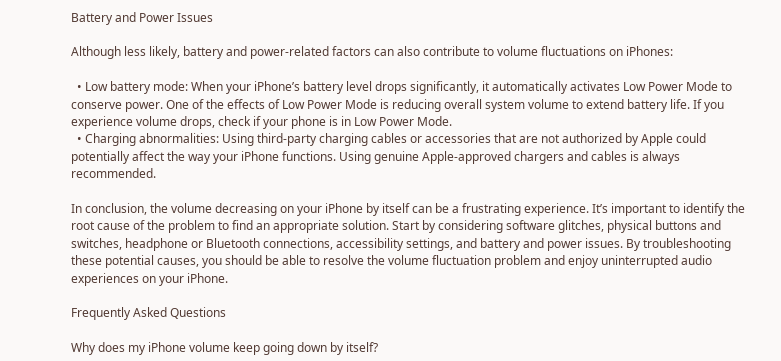Battery and Power Issues

Although less likely, battery and power-related factors can also contribute to volume fluctuations on iPhones:

  • Low battery mode: When your iPhone’s battery level drops significantly, it automatically activates Low Power Mode to conserve power. One of the effects of Low Power Mode is reducing overall system volume to extend battery life. If you experience volume drops, check if your phone is in Low Power Mode.
  • Charging abnormalities: Using third-party charging cables or accessories that are not authorized by Apple could potentially affect the way your iPhone functions. Using genuine Apple-approved chargers and cables is always recommended.

In conclusion, the volume decreasing on your iPhone by itself can be a frustrating experience. It’s important to identify the root cause of the problem to find an appropriate solution. Start by considering software glitches, physical buttons and switches, headphone or Bluetooth connections, accessibility settings, and battery and power issues. By troubleshooting these potential causes, you should be able to resolve the volume fluctuation problem and enjoy uninterrupted audio experiences on your iPhone.

Frequently Asked Questions

Why does my iPhone volume keep going down by itself?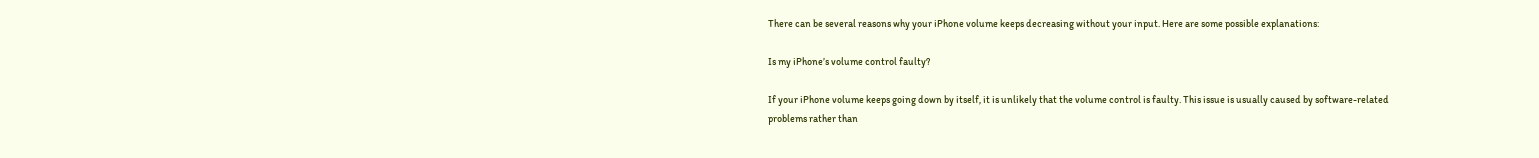There can be several reasons why your iPhone volume keeps decreasing without your input. Here are some possible explanations:

Is my iPhone’s volume control faulty?

If your iPhone volume keeps going down by itself, it is unlikely that the volume control is faulty. This issue is usually caused by software-related problems rather than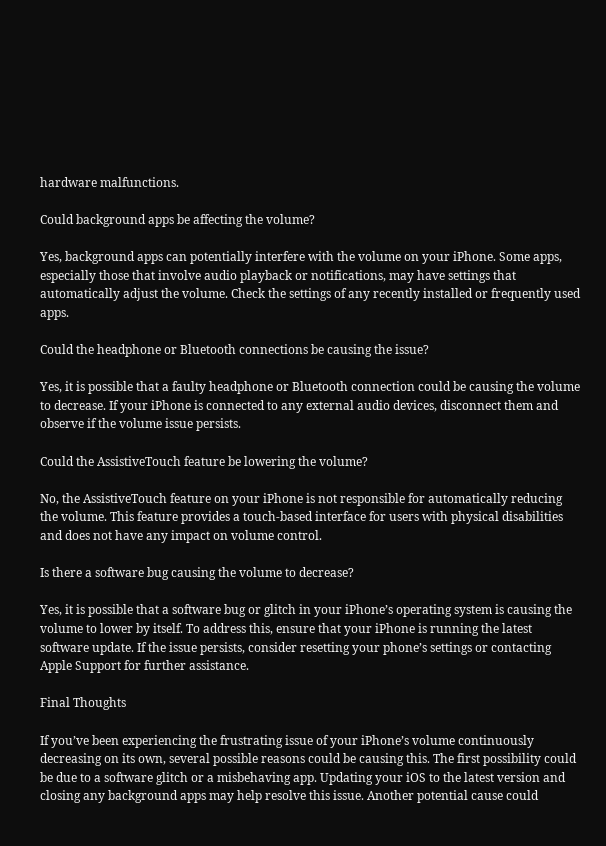hardware malfunctions.

Could background apps be affecting the volume?

Yes, background apps can potentially interfere with the volume on your iPhone. Some apps, especially those that involve audio playback or notifications, may have settings that automatically adjust the volume. Check the settings of any recently installed or frequently used apps.

Could the headphone or Bluetooth connections be causing the issue?

Yes, it is possible that a faulty headphone or Bluetooth connection could be causing the volume to decrease. If your iPhone is connected to any external audio devices, disconnect them and observe if the volume issue persists.

Could the AssistiveTouch feature be lowering the volume?

No, the AssistiveTouch feature on your iPhone is not responsible for automatically reducing the volume. This feature provides a touch-based interface for users with physical disabilities and does not have any impact on volume control.

Is there a software bug causing the volume to decrease?

Yes, it is possible that a software bug or glitch in your iPhone’s operating system is causing the volume to lower by itself. To address this, ensure that your iPhone is running the latest software update. If the issue persists, consider resetting your phone’s settings or contacting Apple Support for further assistance.

Final Thoughts

If you’ve been experiencing the frustrating issue of your iPhone’s volume continuously decreasing on its own, several possible reasons could be causing this. The first possibility could be due to a software glitch or a misbehaving app. Updating your iOS to the latest version and closing any background apps may help resolve this issue. Another potential cause could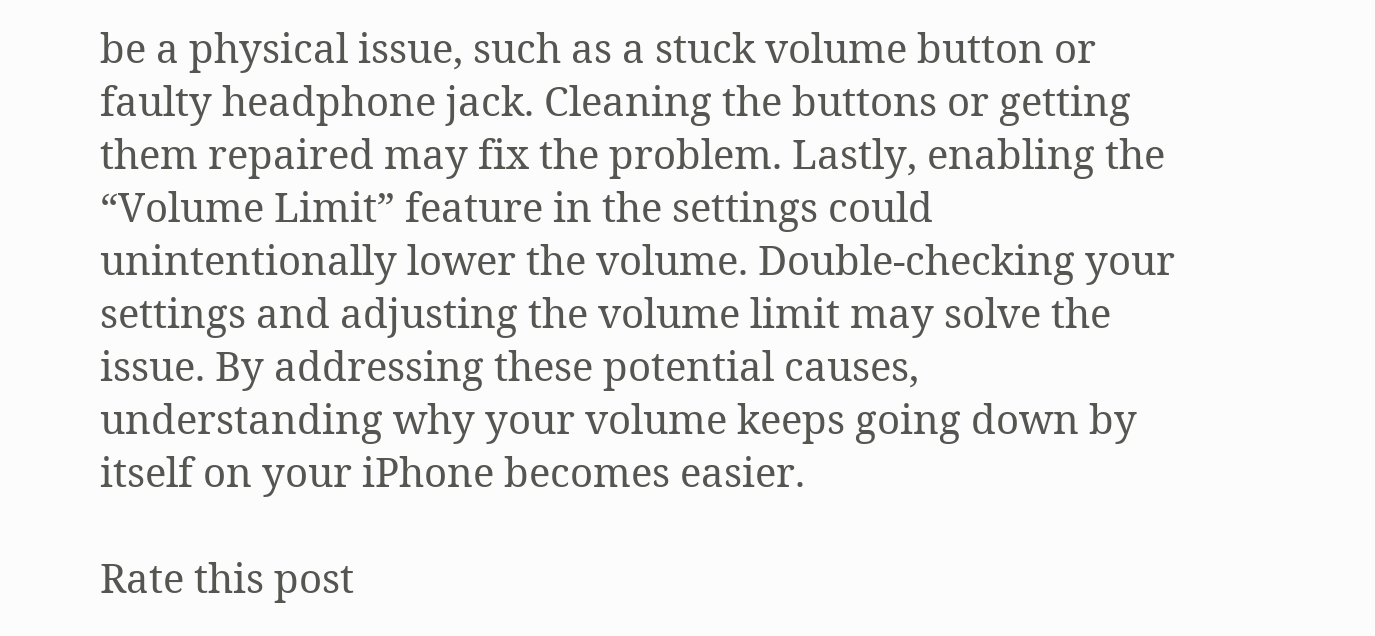be a physical issue, such as a stuck volume button or faulty headphone jack. Cleaning the buttons or getting them repaired may fix the problem. Lastly, enabling the “Volume Limit” feature in the settings could unintentionally lower the volume. Double-checking your settings and adjusting the volume limit may solve the issue. By addressing these potential causes, understanding why your volume keeps going down by itself on your iPhone becomes easier.

Rate this post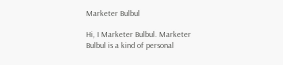Marketer Bulbul

Hi, I Marketer Bulbul. Marketer Bulbul is a kind of personal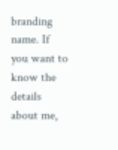branding name. If you want to know the details about me,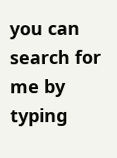you can search for me by typing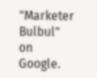"Marketer Bulbul" on Google.